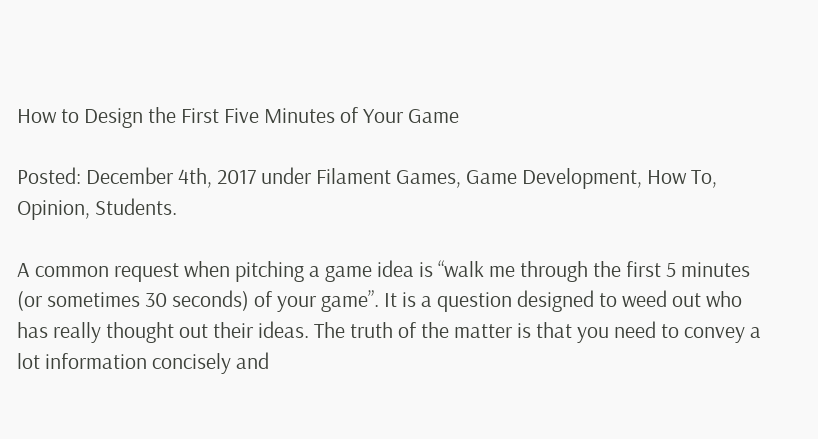How to Design the First Five Minutes of Your Game

Posted: December 4th, 2017 under Filament Games, Game Development, How To, Opinion, Students.

A common request when pitching a game idea is “walk me through the first 5 minutes (or sometimes 30 seconds) of your game”. It is a question designed to weed out who has really thought out their ideas. The truth of the matter is that you need to convey a lot information concisely and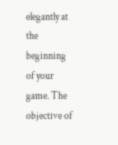elegantly at the beginning of your game. The objective of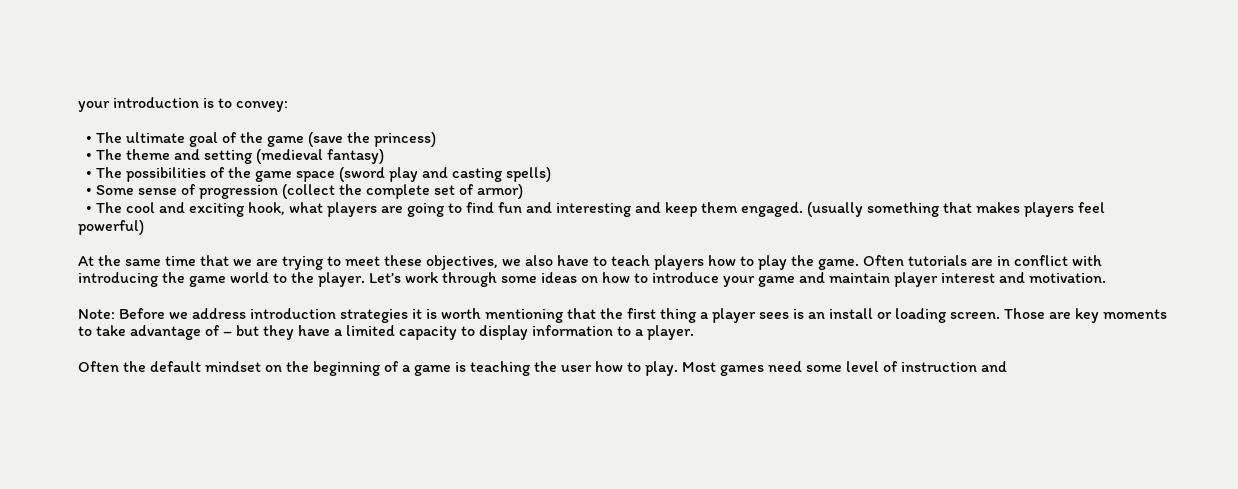your introduction is to convey:

  • The ultimate goal of the game (save the princess)
  • The theme and setting (medieval fantasy)
  • The possibilities of the game space (sword play and casting spells)
  • Some sense of progression (collect the complete set of armor)
  • The cool and exciting hook, what players are going to find fun and interesting and keep them engaged. (usually something that makes players feel powerful)

At the same time that we are trying to meet these objectives, we also have to teach players how to play the game. Often tutorials are in conflict with introducing the game world to the player. Let’s work through some ideas on how to introduce your game and maintain player interest and motivation.

Note: Before we address introduction strategies it is worth mentioning that the first thing a player sees is an install or loading screen. Those are key moments to take advantage of – but they have a limited capacity to display information to a player.

Often the default mindset on the beginning of a game is teaching the user how to play. Most games need some level of instruction and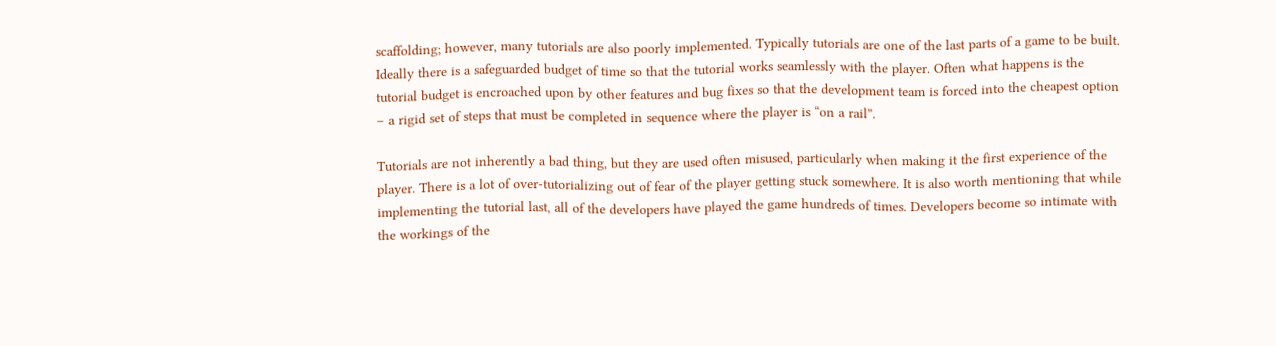scaffolding; however, many tutorials are also poorly implemented. Typically tutorials are one of the last parts of a game to be built. Ideally there is a safeguarded budget of time so that the tutorial works seamlessly with the player. Often what happens is the tutorial budget is encroached upon by other features and bug fixes so that the development team is forced into the cheapest option – a rigid set of steps that must be completed in sequence where the player is “on a rail”.

Tutorials are not inherently a bad thing, but they are used often misused, particularly when making it the first experience of the player. There is a lot of over-tutorializing out of fear of the player getting stuck somewhere. It is also worth mentioning that while implementing the tutorial last, all of the developers have played the game hundreds of times. Developers become so intimate with the workings of the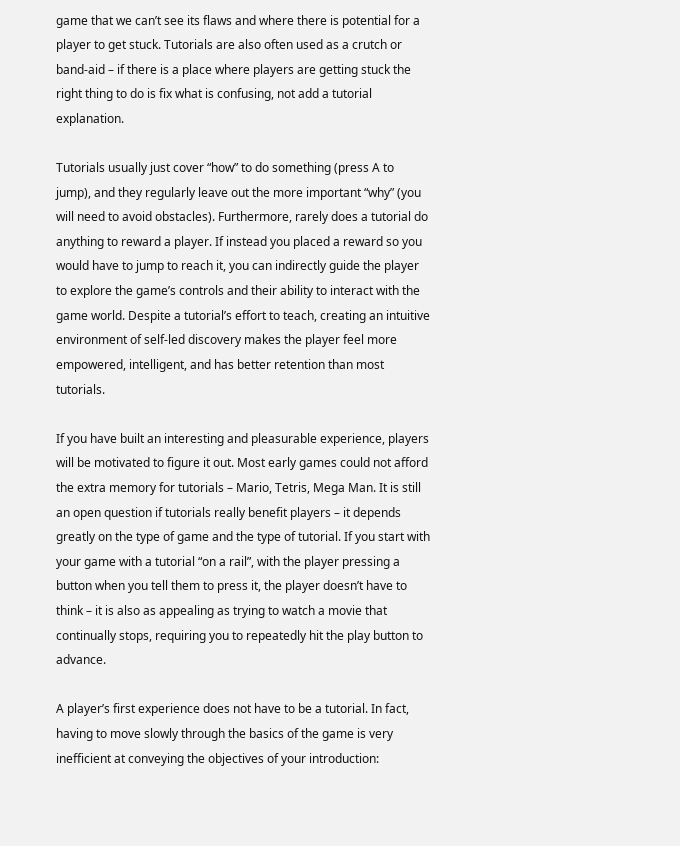game that we can’t see its flaws and where there is potential for a player to get stuck. Tutorials are also often used as a crutch or band-aid – if there is a place where players are getting stuck the right thing to do is fix what is confusing, not add a tutorial explanation.

Tutorials usually just cover “how” to do something (press A to jump), and they regularly leave out the more important “why” (you will need to avoid obstacles). Furthermore, rarely does a tutorial do anything to reward a player. If instead you placed a reward so you would have to jump to reach it, you can indirectly guide the player to explore the game’s controls and their ability to interact with the game world. Despite a tutorial’s effort to teach, creating an intuitive environment of self-led discovery makes the player feel more empowered, intelligent, and has better retention than most tutorials.

If you have built an interesting and pleasurable experience, players will be motivated to figure it out. Most early games could not afford the extra memory for tutorials – Mario, Tetris, Mega Man. It is still an open question if tutorials really benefit players – it depends greatly on the type of game and the type of tutorial. If you start with your game with a tutorial “on a rail”, with the player pressing a button when you tell them to press it, the player doesn’t have to think – it is also as appealing as trying to watch a movie that continually stops, requiring you to repeatedly hit the play button to advance.

A player’s first experience does not have to be a tutorial. In fact, having to move slowly through the basics of the game is very inefficient at conveying the objectives of your introduction: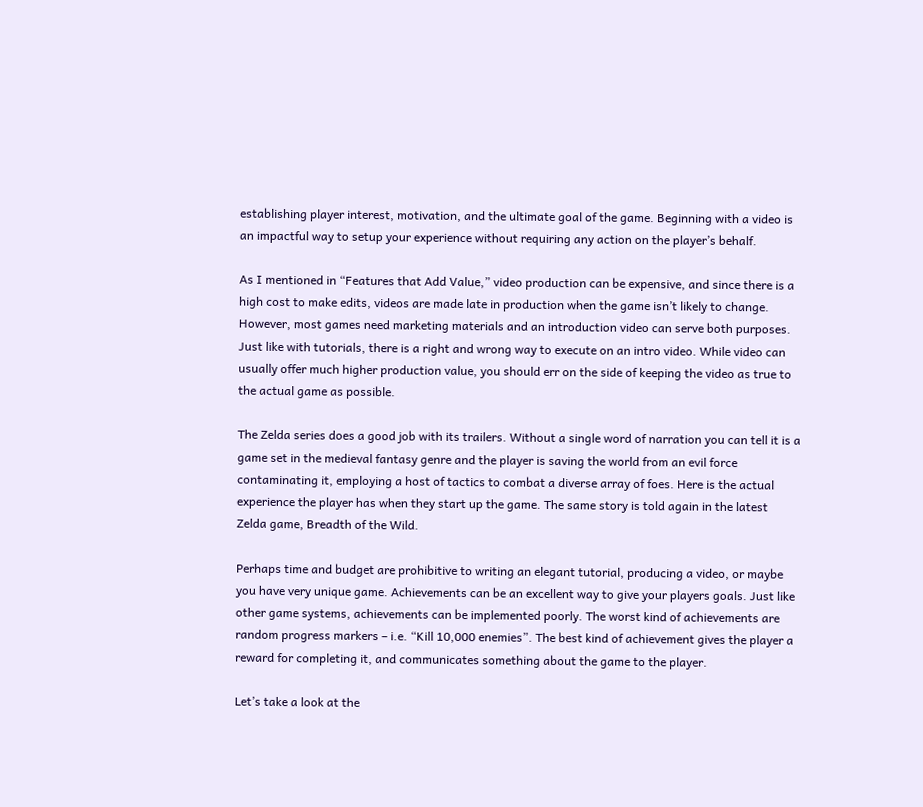establishing player interest, motivation, and the ultimate goal of the game. Beginning with a video is an impactful way to setup your experience without requiring any action on the player’s behalf.

As I mentioned in “Features that Add Value,” video production can be expensive, and since there is a high cost to make edits, videos are made late in production when the game isn’t likely to change. However, most games need marketing materials and an introduction video can serve both purposes. Just like with tutorials, there is a right and wrong way to execute on an intro video. While video can usually offer much higher production value, you should err on the side of keeping the video as true to the actual game as possible.

The Zelda series does a good job with its trailers. Without a single word of narration you can tell it is a game set in the medieval fantasy genre and the player is saving the world from an evil force contaminating it, employing a host of tactics to combat a diverse array of foes. Here is the actual experience the player has when they start up the game. The same story is told again in the latest Zelda game, Breadth of the Wild.

Perhaps time and budget are prohibitive to writing an elegant tutorial, producing a video, or maybe you have very unique game. Achievements can be an excellent way to give your players goals. Just like other game systems, achievements can be implemented poorly. The worst kind of achievements are random progress markers – i.e. “Kill 10,000 enemies”. The best kind of achievement gives the player a reward for completing it, and communicates something about the game to the player.

Let’s take a look at the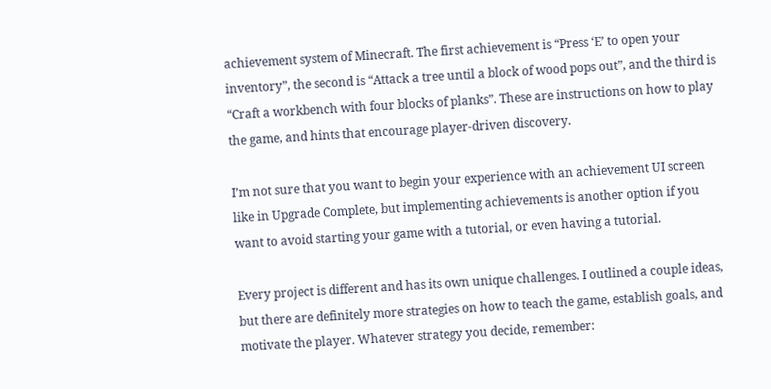achievement system of Minecraft. The first achievement is “Press ‘E’ to open your inventory”, the second is “Attack a tree until a block of wood pops out”, and the third is “Craft a workbench with four blocks of planks”. These are instructions on how to play the game, and hints that encourage player-driven discovery.

I’m not sure that you want to begin your experience with an achievement UI screen like in Upgrade Complete, but implementing achievements is another option if you want to avoid starting your game with a tutorial, or even having a tutorial.

Every project is different and has its own unique challenges. I outlined a couple ideas, but there are definitely more strategies on how to teach the game, establish goals, and motivate the player. Whatever strategy you decide, remember: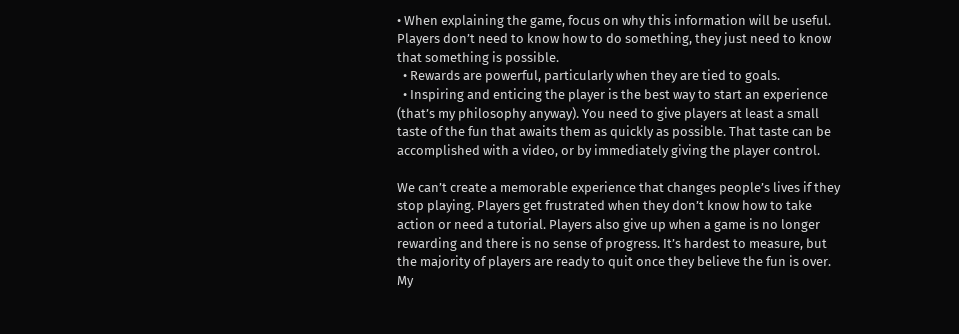• When explaining the game, focus on why this information will be useful. Players don’t need to know how to do something, they just need to know that something is possible.
  • Rewards are powerful, particularly when they are tied to goals.
  • Inspiring and enticing the player is the best way to start an experience (that’s my philosophy anyway). You need to give players at least a small taste of the fun that awaits them as quickly as possible. That taste can be accomplished with a video, or by immediately giving the player control.

We can’t create a memorable experience that changes people’s lives if they stop playing. Players get frustrated when they don’t know how to take action or need a tutorial. Players also give up when a game is no longer rewarding and there is no sense of progress. It’s hardest to measure, but the majority of players are ready to quit once they believe the fun is over. My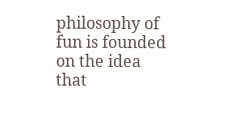philosophy of fun is founded on the idea that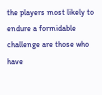the players most likely to endure a formidable challenge are those who have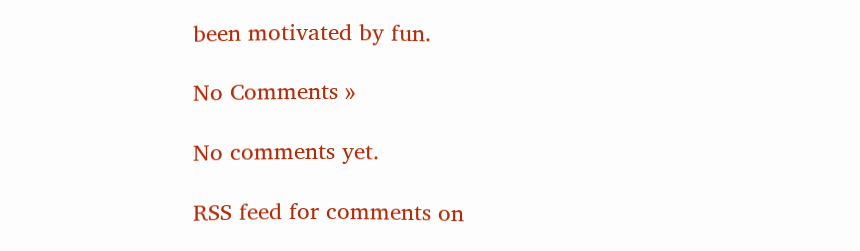been motivated by fun.

No Comments »

No comments yet.

RSS feed for comments on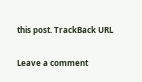this post. TrackBack URL

Leave a comment